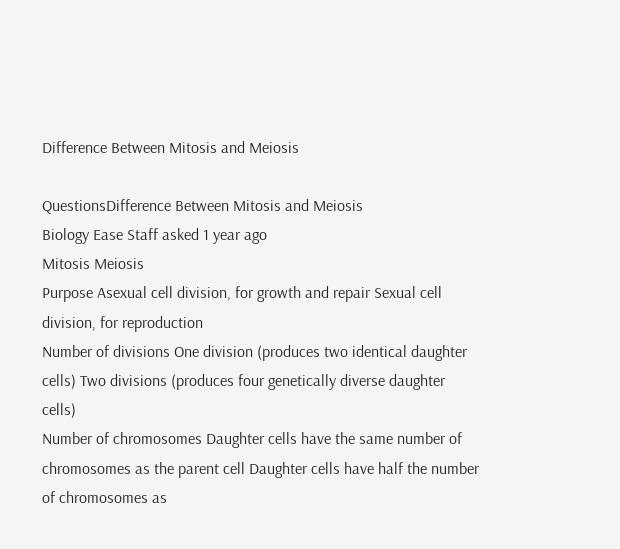Difference Between Mitosis and Meiosis

QuestionsDifference Between Mitosis and Meiosis
Biology Ease Staff asked 1 year ago
Mitosis Meiosis
Purpose Asexual cell division, for growth and repair Sexual cell division, for reproduction
Number of divisions One division (produces two identical daughter cells) Two divisions (produces four genetically diverse daughter cells)
Number of chromosomes Daughter cells have the same number of chromosomes as the parent cell Daughter cells have half the number of chromosomes as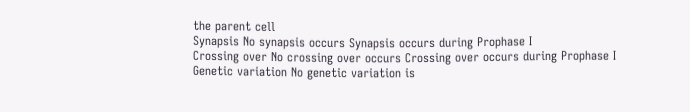the parent cell
Synapsis No synapsis occurs Synapsis occurs during Prophase I
Crossing over No crossing over occurs Crossing over occurs during Prophase I
Genetic variation No genetic variation is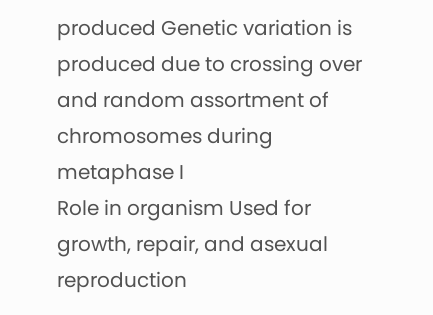produced Genetic variation is produced due to crossing over and random assortment of chromosomes during metaphase I
Role in organism Used for growth, repair, and asexual reproduction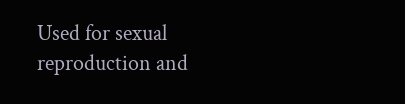Used for sexual reproduction and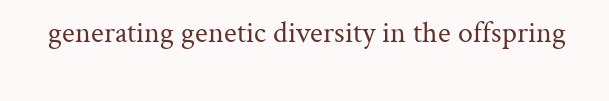generating genetic diversity in the offspring